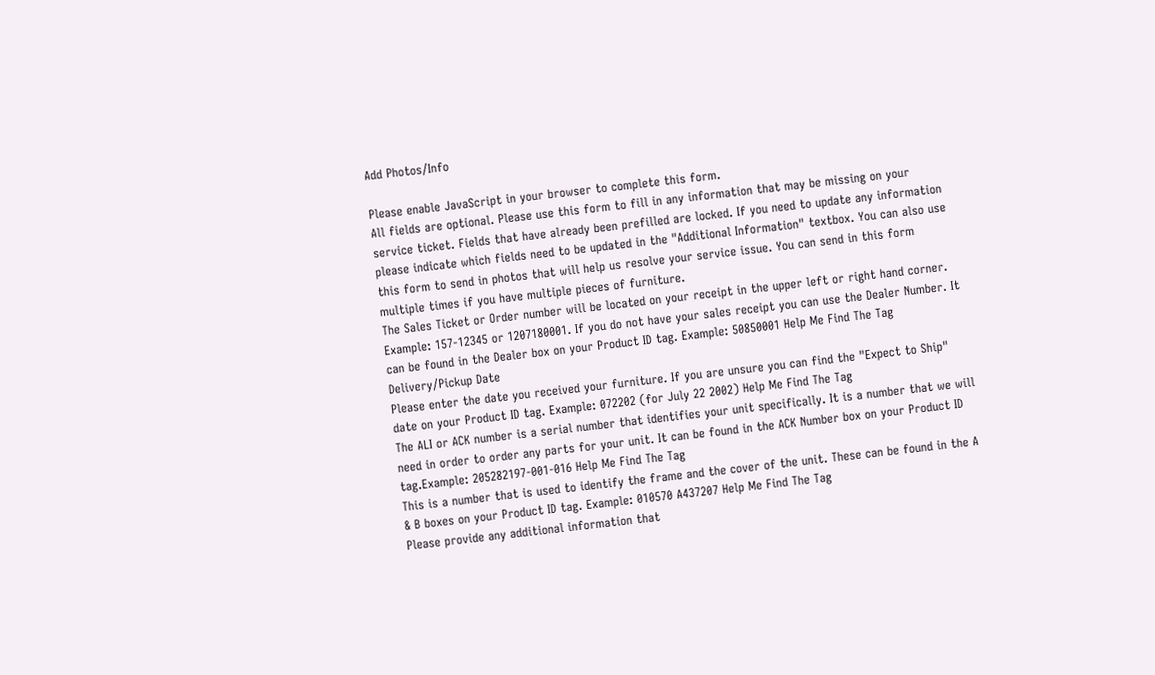Add Photos/Info

Please enable JavaScript in your browser to complete this form.
All fields are optional. Please use this form to fill in any information that may be missing on your service ticket. Fields that have already been prefilled are locked. If you need to update any information please indicate which fields need to be updated in the "Additional Information" textbox. You can also use this form to send in photos that will help us resolve your service issue. You can send in this form multiple times if you have multiple pieces of furniture.
The Sales Ticket or Order number will be located on your receipt in the upper left or right hand corner. Example: 157-12345 or 1207180001. If you do not have your sales receipt you can use the Dealer Number. It can be found in the Dealer box on your Product ID tag. Example: 50850001 Help Me Find The Tag
Delivery/Pickup Date
Please enter the date you received your furniture. If you are unsure you can find the "Expect to Ship" date on your Product ID tag. Example: 072202 (for July 22 2002) Help Me Find The Tag
The ALI or ACK number is a serial number that identifies your unit specifically. It is a number that we will need in order to order any parts for your unit. It can be found in the ACK Number box on your Product ID tag.Example: 205282197-001-016 Help Me Find The Tag
This is a number that is used to identify the frame and the cover of the unit. These can be found in the A & B boxes on your Product ID tag. Example: 010570 A437207 Help Me Find The Tag
Please provide any additional information that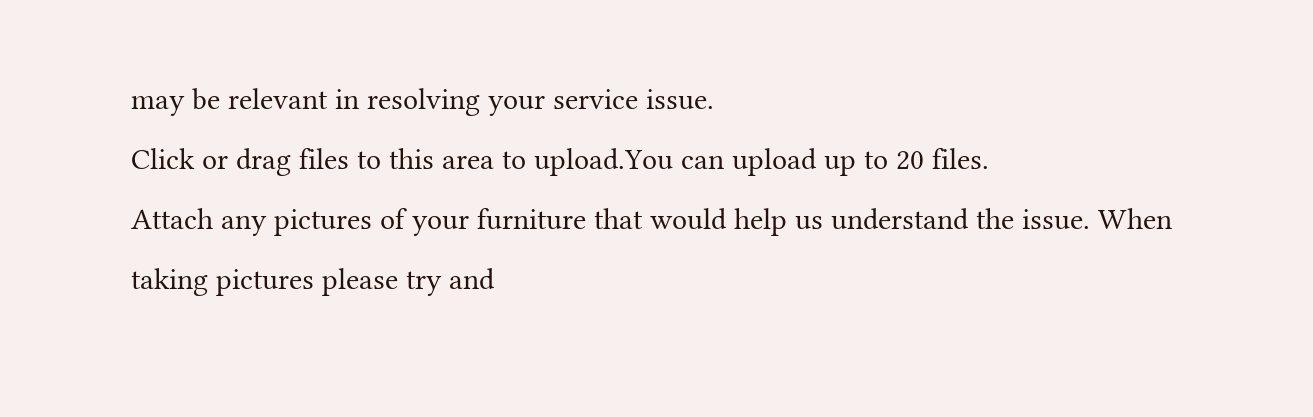may be relevant in resolving your service issue.
Click or drag files to this area to upload.You can upload up to 20 files.
Attach any pictures of your furniture that would help us understand the issue. When taking pictures please try and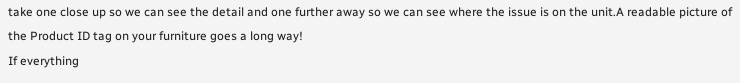take one close up so we can see the detail and one further away so we can see where the issue is on the unit.A readable picture of the Product ID tag on your furniture goes a long way!
If everything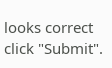looks correct click "Submit".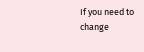If you need to change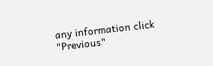any information click "Previous"